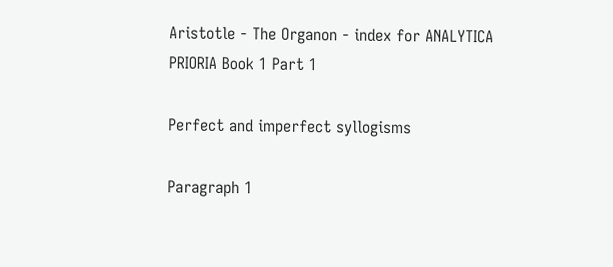Aristotle - The Organon - index for ANALYTICA PRIORIA Book 1 Part 1

Perfect and imperfect syllogisms

Paragraph 1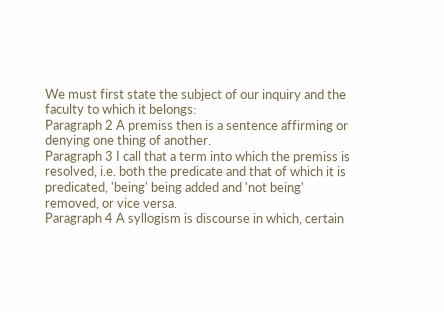We must first state the subject of our inquiry and the faculty to which it belongs:
Paragraph 2 A premiss then is a sentence affirming or denying one thing of another.
Paragraph 3 I call that a term into which the premiss is resolved, i.e. both the predicate and that of which it is predicated, 'being' being added and 'not being' removed, or vice versa.
Paragraph 4 A syllogism is discourse in which, certain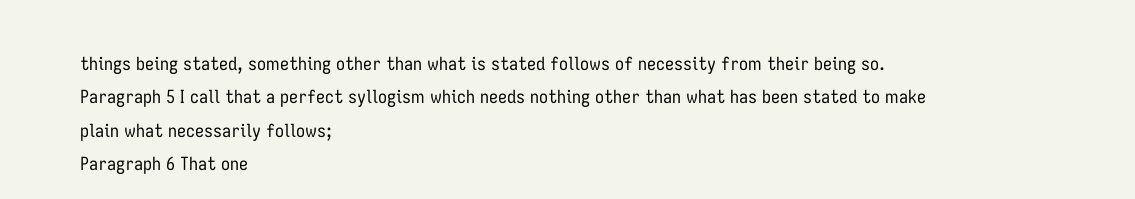things being stated, something other than what is stated follows of necessity from their being so.
Paragraph 5 I call that a perfect syllogism which needs nothing other than what has been stated to make plain what necessarily follows;
Paragraph 6 That one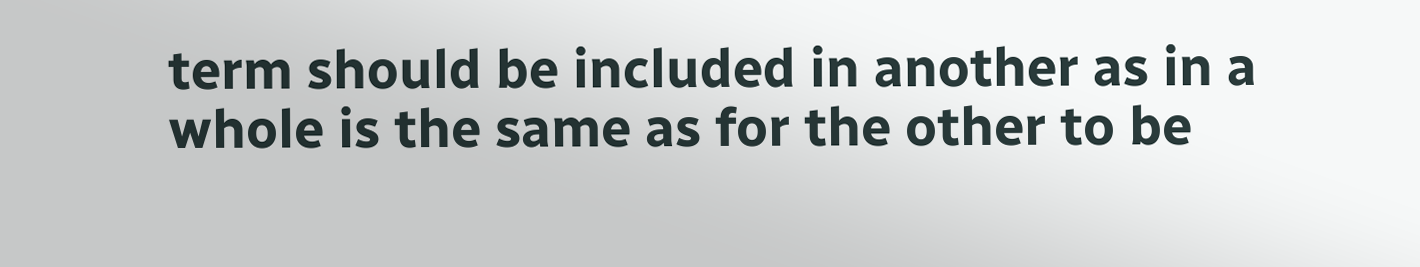term should be included in another as in a whole is the same as for the other to be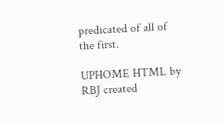predicated of all of the first.

UPHOME HTML by RBJ created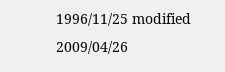1996/11/25 modified 2009/04/26